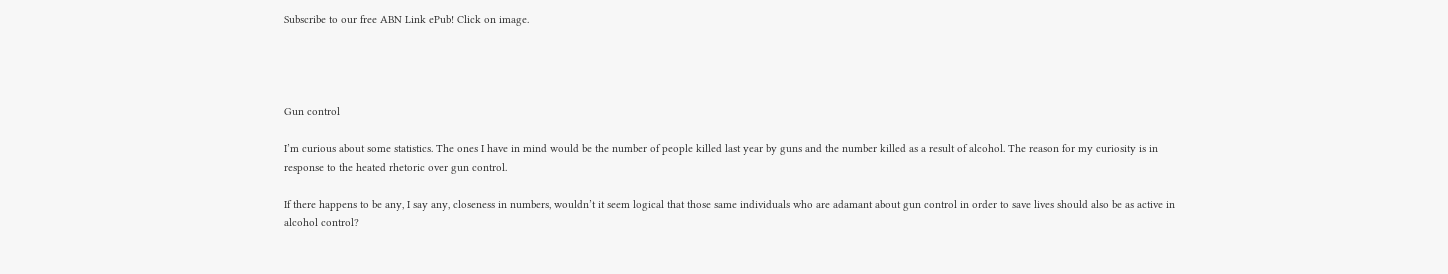Subscribe to our free ABN Link ePub! Click on image.




Gun control

I’m curious about some statistics. The ones I have in mind would be the number of people killed last year by guns and the number killed as a result of alcohol. The reason for my curiosity is in response to the heated rhetoric over gun control.

If there happens to be any, I say any, closeness in numbers, wouldn’t it seem logical that those same individuals who are adamant about gun control in order to save lives should also be as active in alcohol control?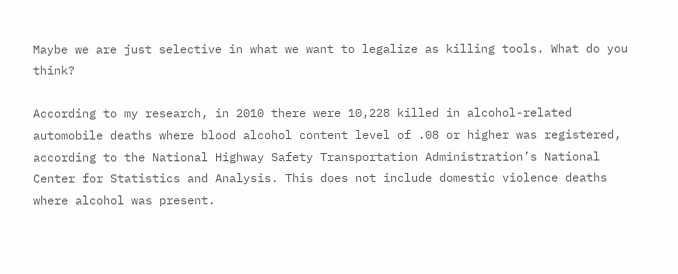Maybe we are just selective in what we want to legalize as killing tools. What do you think?

According to my research, in 2010 there were 10,228 killed in alcohol-related automobile deaths where blood alcohol content level of .08 or higher was registered, according to the National Highway Safety Transportation Administration’s National Center for Statistics and Analysis. This does not include domestic violence deaths where alcohol was present.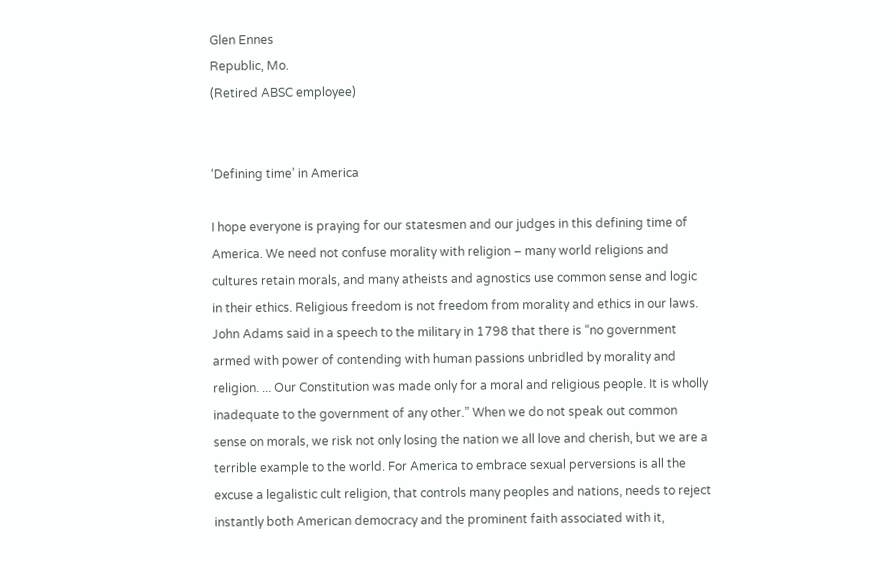Glen Ennes
Republic, Mo.
(Retired ABSC employee)


‘Defining time’ in America

I hope everyone is praying for our statesmen and our judges in this defining time of America. We need not confuse morality with religion – many world religions and cultures retain morals, and many atheists and agnostics use common sense and logic in their ethics. Religious freedom is not freedom from morality and ethics in our laws. John Adams said in a speech to the military in 1798 that there is “no government armed with power of contending with human passions unbridled by morality and religion. ... Our Constitution was made only for a moral and religious people. It is wholly inadequate to the government of any other.” When we do not speak out common sense on morals, we risk not only losing the nation we all love and cherish, but we are a terrible example to the world. For America to embrace sexual perversions is all the excuse a legalistic cult religion, that controls many peoples and nations, needs to reject instantly both American democracy and the prominent faith associated with it,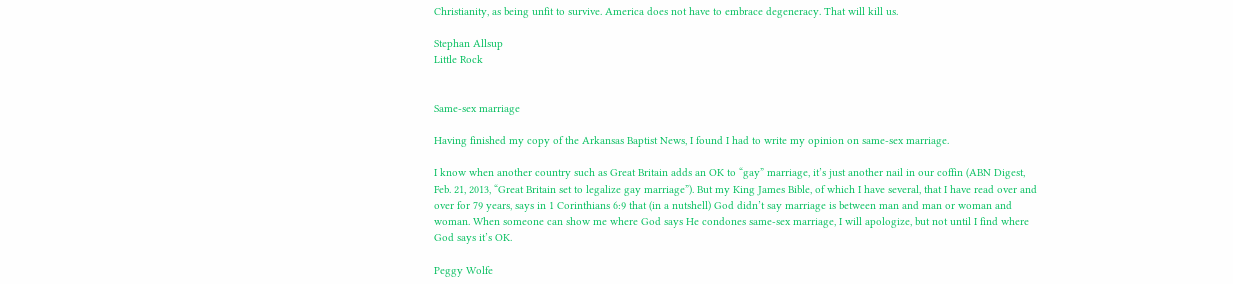Christianity, as being unfit to survive. America does not have to embrace degeneracy. That will kill us.

Stephan Allsup
Little Rock


Same-sex marriage

Having finished my copy of the Arkansas Baptist News, I found I had to write my opinion on same-sex marriage.

I know when another country such as Great Britain adds an OK to “gay” marriage, it’s just another nail in our coffin (ABN Digest, Feb. 21, 2013, “Great Britain set to legalize gay marriage”). But my King James Bible, of which I have several, that I have read over and over for 79 years, says in 1 Corinthians 6:9 that (in a nutshell) God didn’t say marriage is between man and man or woman and woman. When someone can show me where God says He condones same-sex marriage, I will apologize, but not until I find where God says it’s OK.

Peggy Wolfe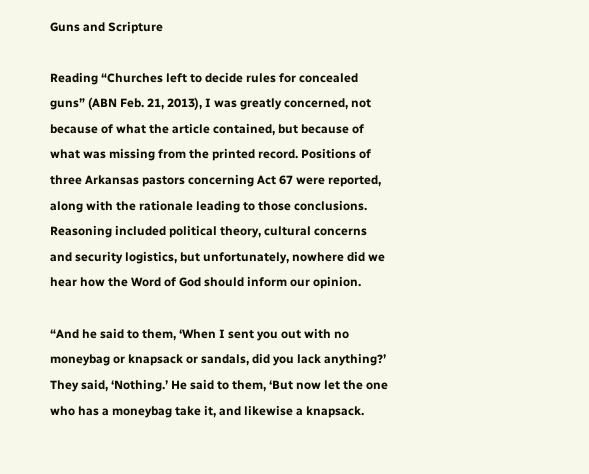Guns and Scripture

Reading “Churches left to decide rules for concealed guns” (ABN Feb. 21, 2013), I was greatly concerned, not because of what the article contained, but because of what was missing from the printed record. Positions of three Arkansas pastors concerning Act 67 were reported, along with the rationale leading to those conclusions. Reasoning included political theory, cultural concerns and security logistics, but unfortunately, nowhere did we hear how the Word of God should inform our opinion.

“And he said to them, ‘When I sent you out with no moneybag or knapsack or sandals, did you lack anything?’ They said, ‘Nothing.’ He said to them, ‘But now let the one who has a moneybag take it, and likewise a knapsack.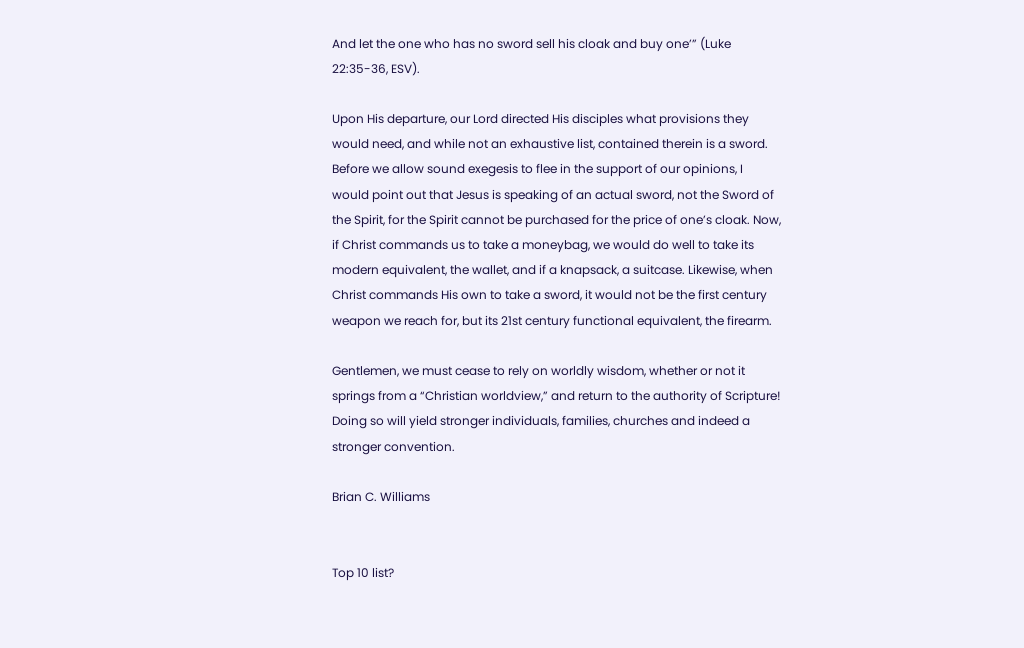And let the one who has no sword sell his cloak and buy one’” (Luke 22:35-36, ESV).

Upon His departure, our Lord directed His disciples what provisions they would need, and while not an exhaustive list, contained therein is a sword. Before we allow sound exegesis to flee in the support of our opinions, I would point out that Jesus is speaking of an actual sword, not the Sword of the Spirit, for the Spirit cannot be purchased for the price of one’s cloak. Now, if Christ commands us to take a moneybag, we would do well to take its modern equivalent, the wallet, and if a knapsack, a suitcase. Likewise, when Christ commands His own to take a sword, it would not be the first century weapon we reach for, but its 21st century functional equivalent, the firearm.

Gentlemen, we must cease to rely on worldly wisdom, whether or not it springs from a “Christian worldview,” and return to the authority of Scripture! Doing so will yield stronger individuals, families, churches and indeed a stronger convention.

Brian C. Williams


Top 10 list?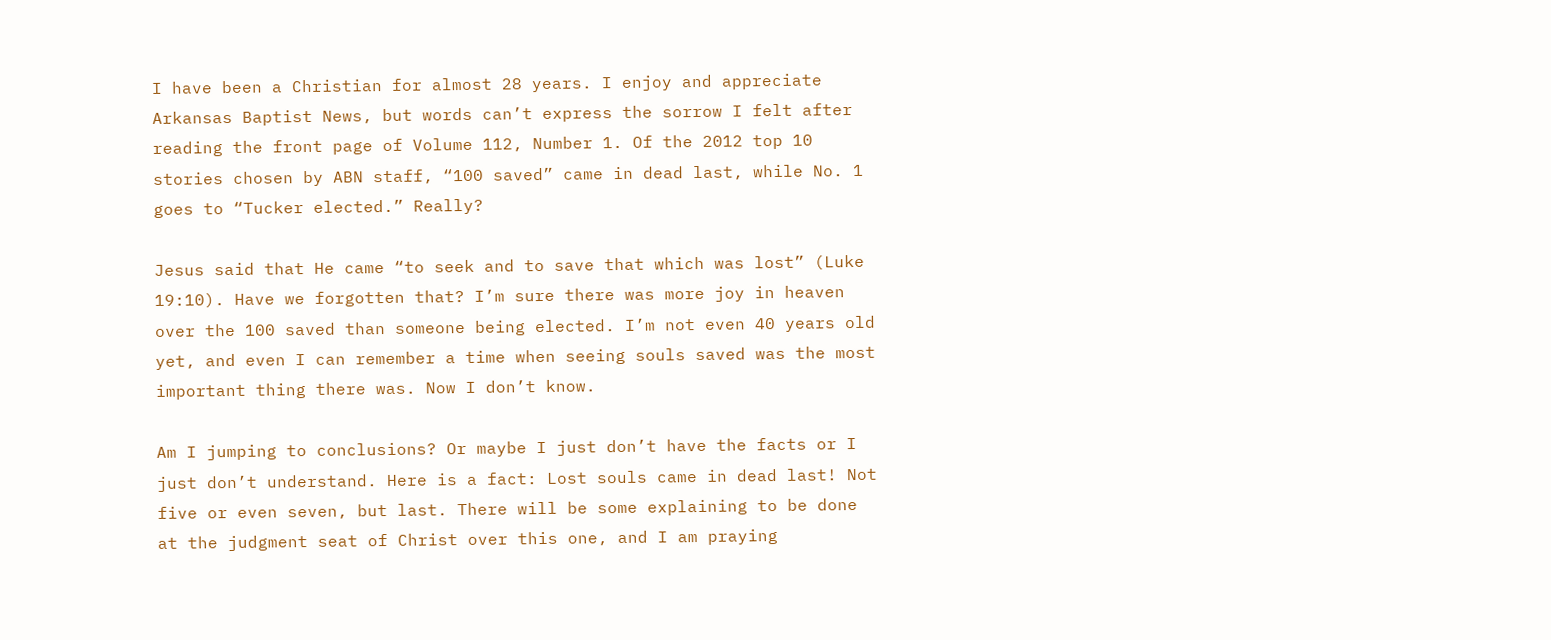I have been a Christian for almost 28 years. I enjoy and appreciate Arkansas Baptist News, but words can’t express the sorrow I felt after reading the front page of Volume 112, Number 1. Of the 2012 top 10 stories chosen by ABN staff, “100 saved” came in dead last, while No. 1 goes to “Tucker elected.” Really?

Jesus said that He came “to seek and to save that which was lost” (Luke 19:10). Have we forgotten that? I’m sure there was more joy in heaven over the 100 saved than someone being elected. I’m not even 40 years old yet, and even I can remember a time when seeing souls saved was the most important thing there was. Now I don’t know.

Am I jumping to conclusions? Or maybe I just don’t have the facts or I just don’t understand. Here is a fact: Lost souls came in dead last! Not five or even seven, but last. There will be some explaining to be done at the judgment seat of Christ over this one, and I am praying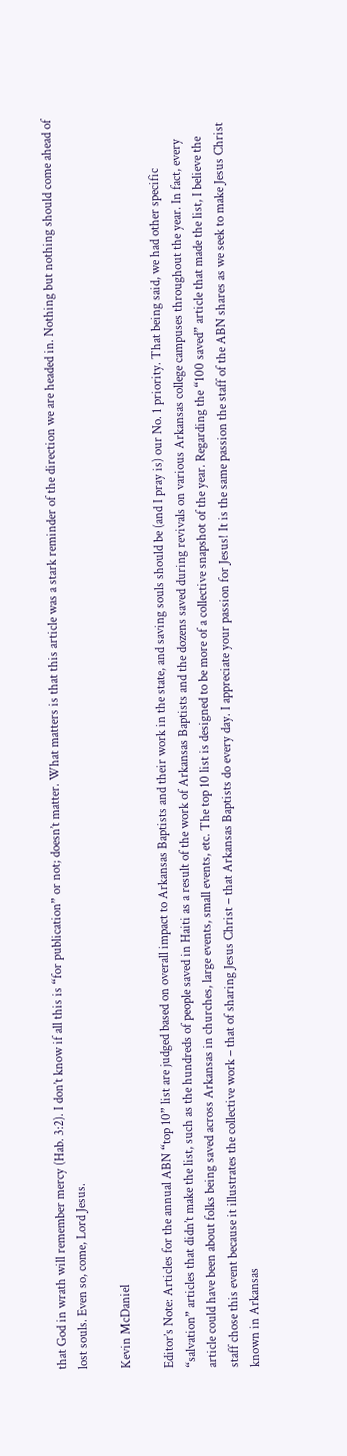that God in wrath will remember mercy (Hab. 3:2). I don’t know if all this is “for publication” or not; doesn’t matter. What matters is that this article was a stark reminder of the direction we are headed in. Nothing but nothing should come ahead of lost souls. Even so, come, Lord Jesus.

Kevin McDaniel

Editor’s Note: Articles for the annual ABN “top 10” list are judged based on overall impact to Arkansas Baptists and their work in the state, and saving souls should be (and I pray is) our No. 1 priority. That being said, we had other specific “salvation” articles that didn’t make the list, such as the hundreds of people saved in Haiti as a result of the work of Arkansas Baptists and the dozens saved during revivals on various Arkansas college campuses throughout the year. In fact, every article could have been about folks being saved across Arkansas in churches, large events, small events, etc. The top 10 list is designed to be more of a collective snapshot of the year. Regarding the “100 saved” article that made the list, I believe the staff chose this event because it illustrates the collective work – that of sharing Jesus Christ – that Arkansas Baptists do every day. I appreciate your passion for Jesus! It is the same passion the staff of the ABN shares as we seek to make Jesus Christ known in Arkansas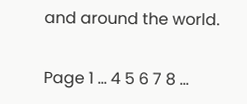and around the world.

Page 1 ... 4 5 6 7 8 ...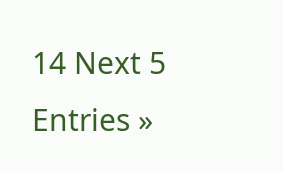14 Next 5 Entries »